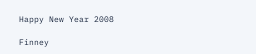Happy New Year 2008

Finney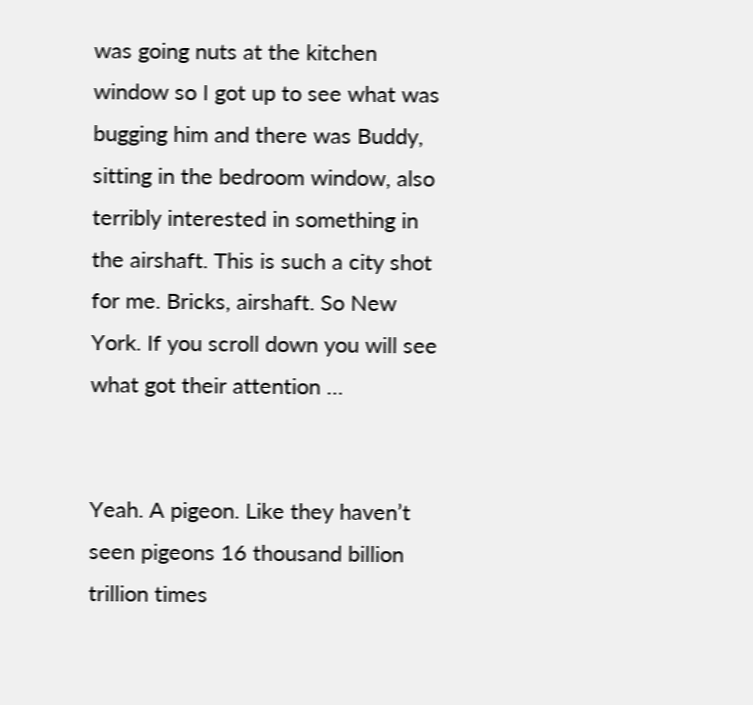was going nuts at the kitchen window so I got up to see what was bugging him and there was Buddy, sitting in the bedroom window, also terribly interested in something in the airshaft. This is such a city shot for me. Bricks, airshaft. So New York. If you scroll down you will see what got their attention …


Yeah. A pigeon. Like they haven’t seen pigeons 16 thousand billion trillion times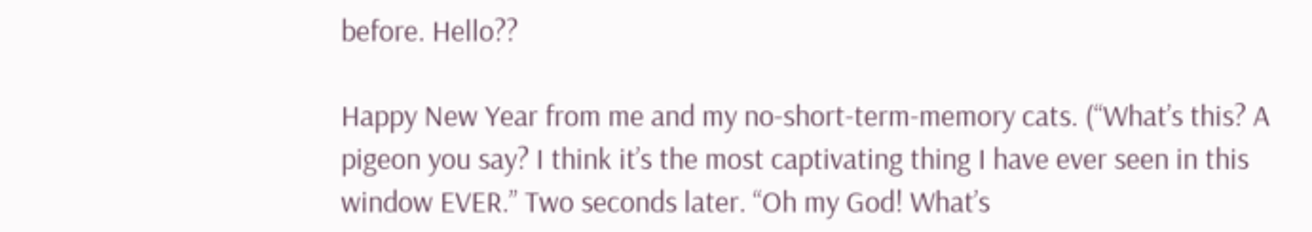before. Hello??

Happy New Year from me and my no-short-term-memory cats. (“What’s this? A pigeon you say? I think it’s the most captivating thing I have ever seen in this window EVER.” Two seconds later. “Oh my God! What’s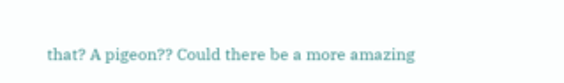that? A pigeon?? Could there be a more amazing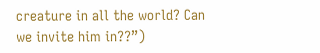creature in all the world? Can we invite him in??”)